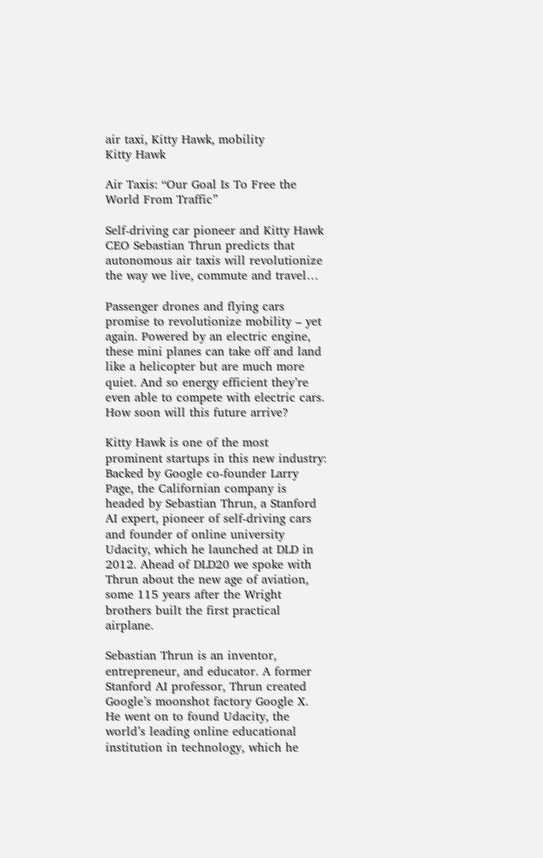air taxi, Kitty Hawk, mobility
Kitty Hawk

Air Taxis: “Our Goal Is To Free the World From Traffic”

Self-driving car pioneer and Kitty Hawk CEO Sebastian Thrun predicts that autonomous air taxis will revolutionize the way we live, commute and travel…

Passenger drones and flying cars promise to revolutionize mobility – yet again. Powered by an electric engine, these mini planes can take off and land like a helicopter but are much more quiet. And so energy efficient they’re even able to compete with electric cars. How soon will this future arrive?

Kitty Hawk is one of the most prominent startups in this new industry: Backed by Google co-founder Larry Page, the Californian company is headed by Sebastian Thrun, a Stanford AI expert, pioneer of self-driving cars and founder of online university Udacity, which he launched at DLD in 2012. Ahead of DLD20 we spoke with Thrun about the new age of aviation, some 115 years after the Wright brothers built the first practical airplane.

Sebastian Thrun is an inventor, entrepreneur, and educator. A former Stanford AI professor, Thrun created Google’s moonshot factory Google X. He went on to found Udacity, the world’s leading online educational institution in technology, which he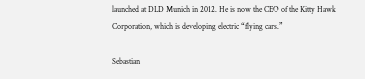launched at DLD Munich in 2012. He is now the CEO of the Kitty Hawk Corporation, which is developing electric “flying cars.”

Sebastian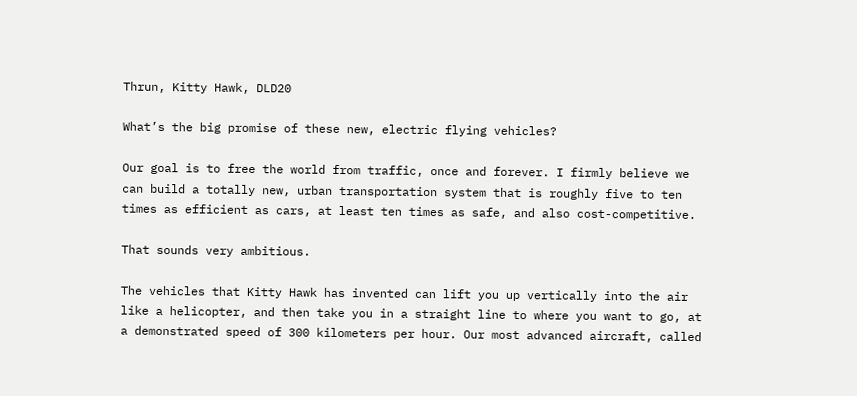Thrun, Kitty Hawk, DLD20

What’s the big promise of these new, electric flying vehicles?

Our goal is to free the world from traffic, once and forever. I firmly believe we can build a totally new, urban transportation system that is roughly five to ten times as efficient as cars, at least ten times as safe, and also cost-competitive.

That sounds very ambitious.

The vehicles that Kitty Hawk has invented can lift you up vertically into the air like a helicopter, and then take you in a straight line to where you want to go, at a demonstrated speed of 300 kilometers per hour. Our most advanced aircraft, called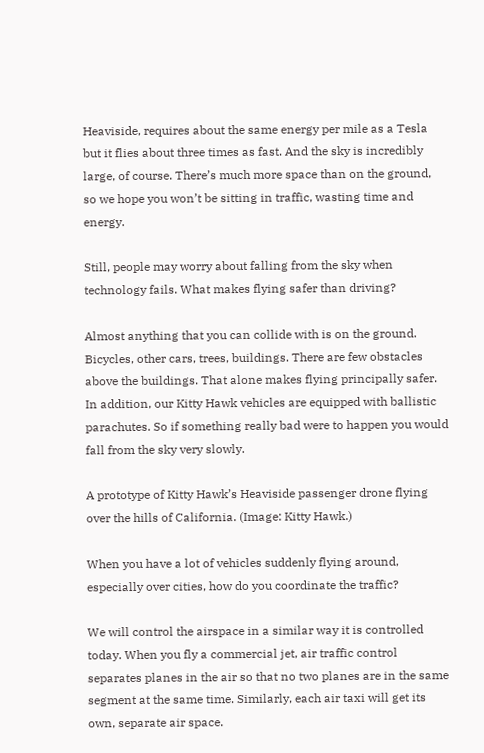Heaviside, requires about the same energy per mile as a Tesla but it flies about three times as fast. And the sky is incredibly large, of course. There’s much more space than on the ground, so we hope you won’t be sitting in traffic, wasting time and energy.

Still, people may worry about falling from the sky when technology fails. What makes flying safer than driving?

Almost anything that you can collide with is on the ground. Bicycles, other cars, trees, buildings. There are few obstacles above the buildings. That alone makes flying principally safer. In addition, our Kitty Hawk vehicles are equipped with ballistic parachutes. So if something really bad were to happen you would fall from the sky very slowly.

A prototype of Kitty Hawk’s Heaviside passenger drone flying over the hills of California. (Image: Kitty Hawk.)

When you have a lot of vehicles suddenly flying around, especially over cities, how do you coordinate the traffic?

We will control the airspace in a similar way it is controlled today. When you fly a commercial jet, air traffic control separates planes in the air so that no two planes are in the same segment at the same time. Similarly, each air taxi will get its own, separate air space.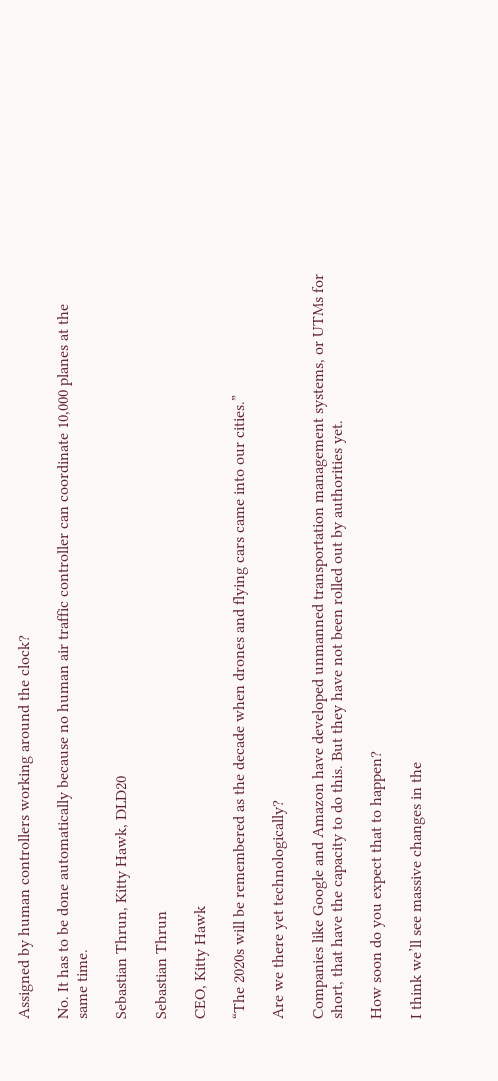Assigned by human controllers working around the clock?

No. It has to be done automatically because no human air traffic controller can coordinate 10,000 planes at the same time.

Sebastian Thrun, Kitty Hawk, DLD20

Sebastian Thrun

CEO, Kitty Hawk

“The 2020s will be remembered as the decade when drones and flying cars came into our cities.”

Are we there yet technologically?

Companies like Google and Amazon have developed unmanned transportation management systems, or UTMs for short, that have the capacity to do this. But they have not been rolled out by authorities yet.

How soon do you expect that to happen?

I think we’ll see massive changes in the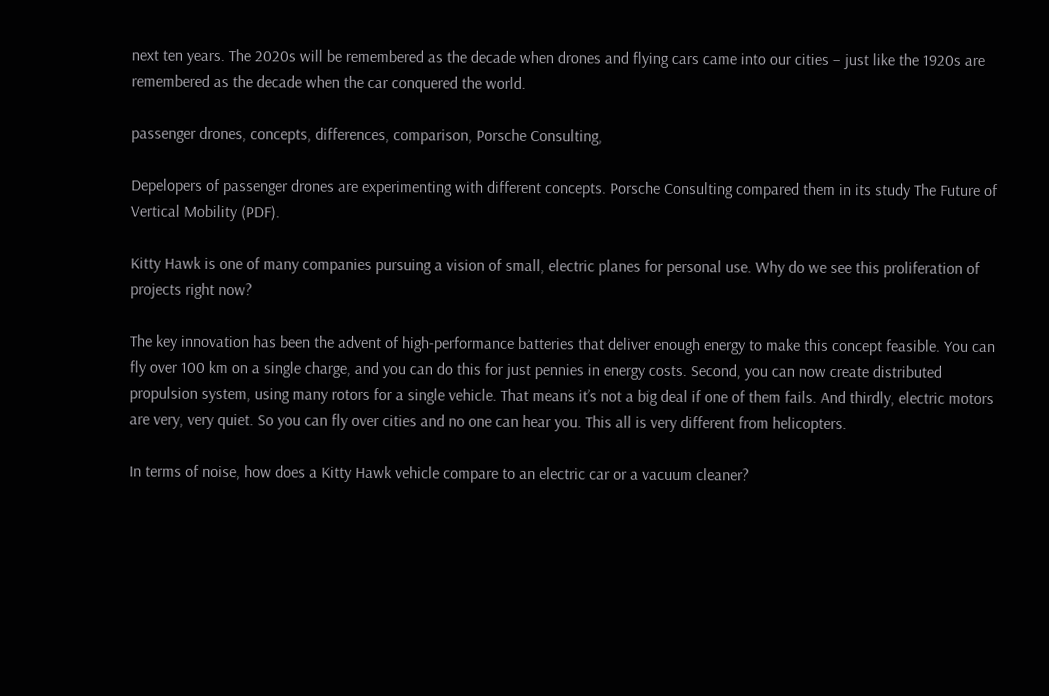next ten years. The 2020s will be remembered as the decade when drones and flying cars came into our cities – just like the 1920s are remembered as the decade when the car conquered the world.

passenger drones, concepts, differences, comparison, Porsche Consulting,

Depelopers of passenger drones are experimenting with different concepts. Porsche Consulting compared them in its study The Future of Vertical Mobility (PDF).

Kitty Hawk is one of many companies pursuing a vision of small, electric planes for personal use. Why do we see this proliferation of projects right now?

The key innovation has been the advent of high-performance batteries that deliver enough energy to make this concept feasible. You can fly over 100 km on a single charge, and you can do this for just pennies in energy costs. Second, you can now create distributed propulsion system, using many rotors for a single vehicle. That means it’s not a big deal if one of them fails. And thirdly, electric motors are very, very quiet. So you can fly over cities and no one can hear you. This all is very different from helicopters.

In terms of noise, how does a Kitty Hawk vehicle compare to an electric car or a vacuum cleaner?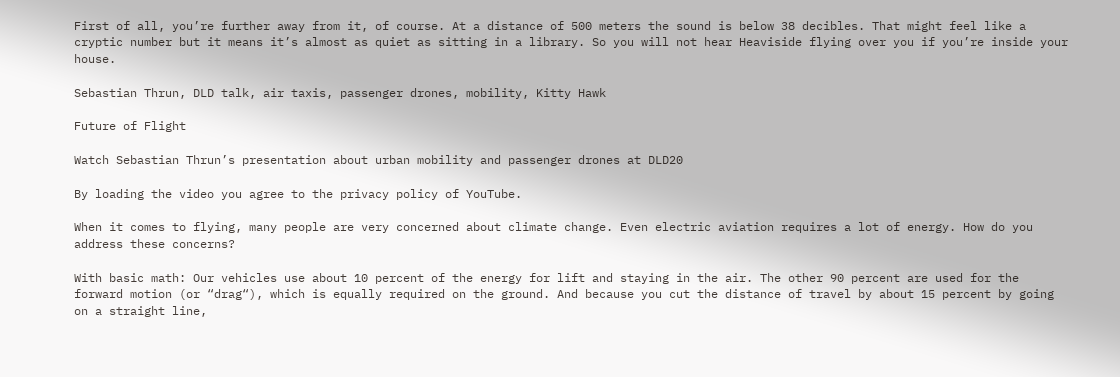First of all, you’re further away from it, of course. At a distance of 500 meters the sound is below 38 decibles. That might feel like a cryptic number but it means it’s almost as quiet as sitting in a library. So you will not hear Heaviside flying over you if you’re inside your house.

Sebastian Thrun, DLD talk, air taxis, passenger drones, mobility, Kitty Hawk

Future of Flight

Watch Sebastian Thrun’s presentation about urban mobility and passenger drones at DLD20

By loading the video you agree to the privacy policy of YouTube.

When it comes to flying, many people are very concerned about climate change. Even electric aviation requires a lot of energy. How do you address these concerns?

With basic math: Our vehicles use about 10 percent of the energy for lift and staying in the air. The other 90 percent are used for the forward motion (or “drag“), which is equally required on the ground. And because you cut the distance of travel by about 15 percent by going on a straight line,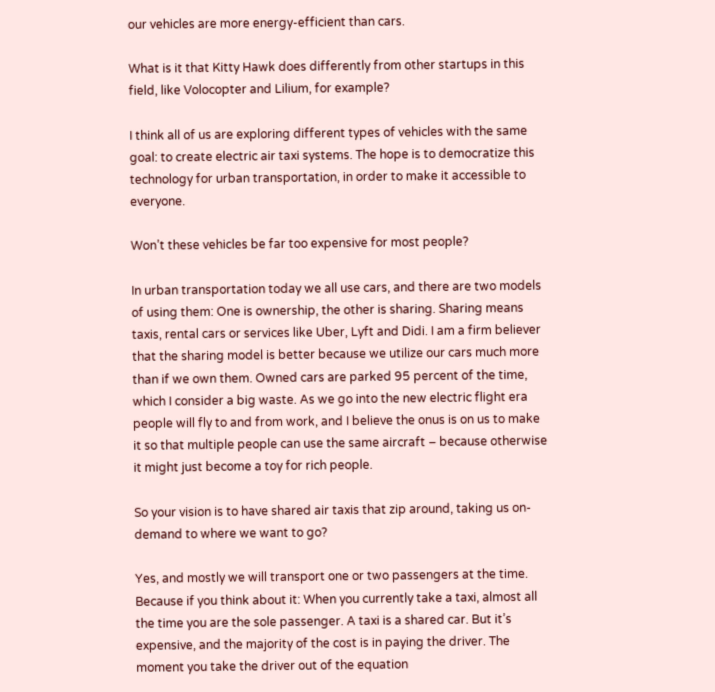our vehicles are more energy-efficient than cars.

What is it that Kitty Hawk does differently from other startups in this field, like Volocopter and Lilium, for example?

I think all of us are exploring different types of vehicles with the same goal: to create electric air taxi systems. The hope is to democratize this technology for urban transportation, in order to make it accessible to everyone.

Won’t these vehicles be far too expensive for most people?

In urban transportation today we all use cars, and there are two models of using them: One is ownership, the other is sharing. Sharing means taxis, rental cars or services like Uber, Lyft and Didi. I am a firm believer that the sharing model is better because we utilize our cars much more than if we own them. Owned cars are parked 95 percent of the time, which I consider a big waste. As we go into the new electric flight era people will fly to and from work, and I believe the onus is on us to make it so that multiple people can use the same aircraft – because otherwise it might just become a toy for rich people.

So your vision is to have shared air taxis that zip around, taking us on-demand to where we want to go?

Yes, and mostly we will transport one or two passengers at the time. Because if you think about it: When you currently take a taxi, almost all the time you are the sole passenger. A taxi is a shared car. But it’s expensive, and the majority of the cost is in paying the driver. The moment you take the driver out of the equation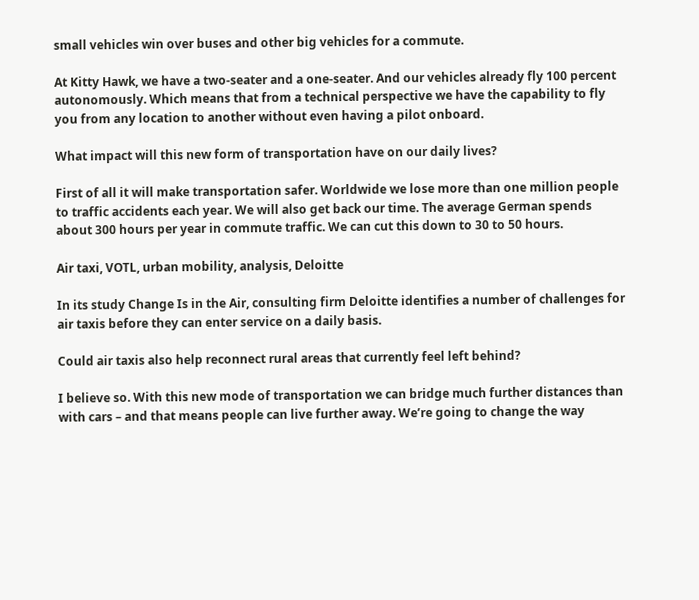small vehicles win over buses and other big vehicles for a commute.

At Kitty Hawk, we have a two-seater and a one-seater. And our vehicles already fly 100 percent autonomously. Which means that from a technical perspective we have the capability to fly you from any location to another without even having a pilot onboard.

What impact will this new form of transportation have on our daily lives?

First of all it will make transportation safer. Worldwide we lose more than one million people to traffic accidents each year. We will also get back our time. The average German spends about 300 hours per year in commute traffic. We can cut this down to 30 to 50 hours.

Air taxi, VOTL, urban mobility, analysis, Deloitte

In its study Change Is in the Air, consulting firm Deloitte identifies a number of challenges for air taxis before they can enter service on a daily basis.

Could air taxis also help reconnect rural areas that currently feel left behind?

I believe so. With this new mode of transportation we can bridge much further distances than with cars – and that means people can live further away. We’re going to change the way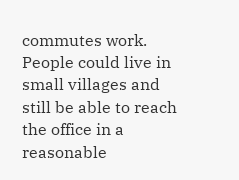commutes work. People could live in small villages and still be able to reach the office in a reasonable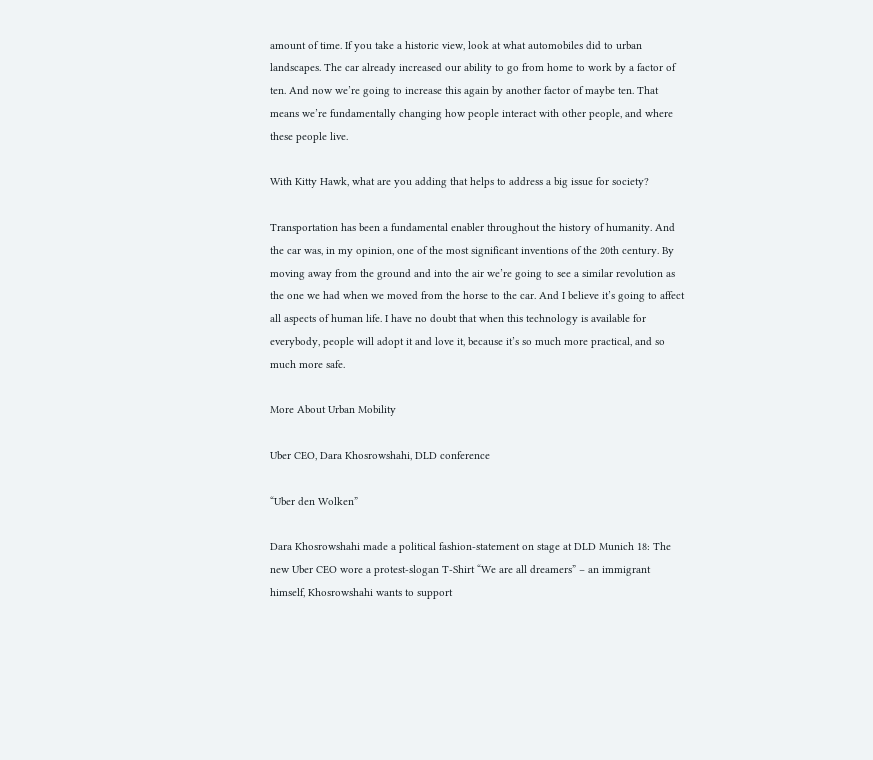amount of time. If you take a historic view, look at what automobiles did to urban landscapes. The car already increased our ability to go from home to work by a factor of ten. And now we’re going to increase this again by another factor of maybe ten. That means we’re fundamentally changing how people interact with other people, and where these people live.

With Kitty Hawk, what are you adding that helps to address a big issue for society?

Transportation has been a fundamental enabler throughout the history of humanity. And the car was, in my opinion, one of the most significant inventions of the 20th century. By moving away from the ground and into the air we’re going to see a similar revolution as the one we had when we moved from the horse to the car. And I believe it’s going to affect all aspects of human life. I have no doubt that when this technology is available for everybody, people will adopt it and love it, because it’s so much more practical, and so much more safe.

More About Urban Mobility

Uber CEO, Dara Khosrowshahi, DLD conference

“Uber den Wolken”

Dara Khosrowshahi made a political fashion-statement on stage at DLD Munich 18: The new Uber CEO wore a protest-slogan T-Shirt “We are all dreamers” – an immigrant himself, Khosrowshahi wants to support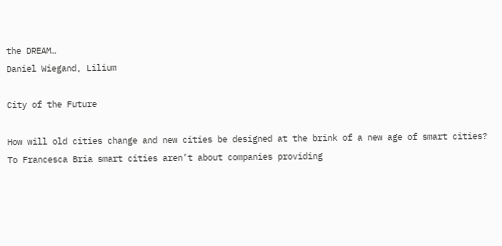the DREAM…
Daniel Wiegand, Lilium

City of the Future

How will old cities change and new cities be designed at the brink of a new age of smart cities? To Francesca Bria smart cities aren’t about companies providing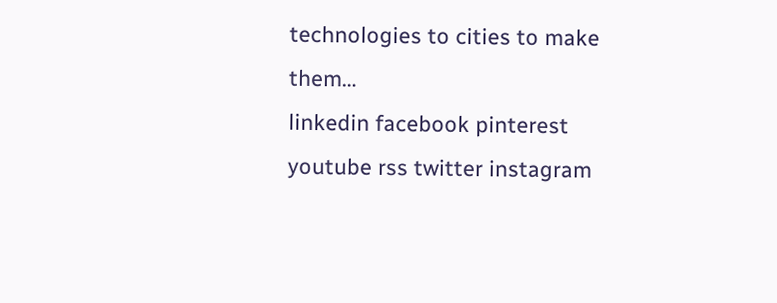technologies to cities to make them…
linkedin facebook pinterest youtube rss twitter instagram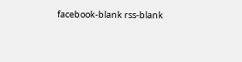facebook-blank rss-blank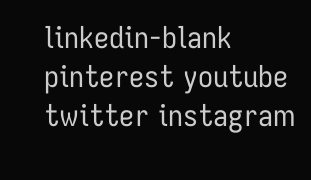linkedin-blank pinterest youtube twitter instagram